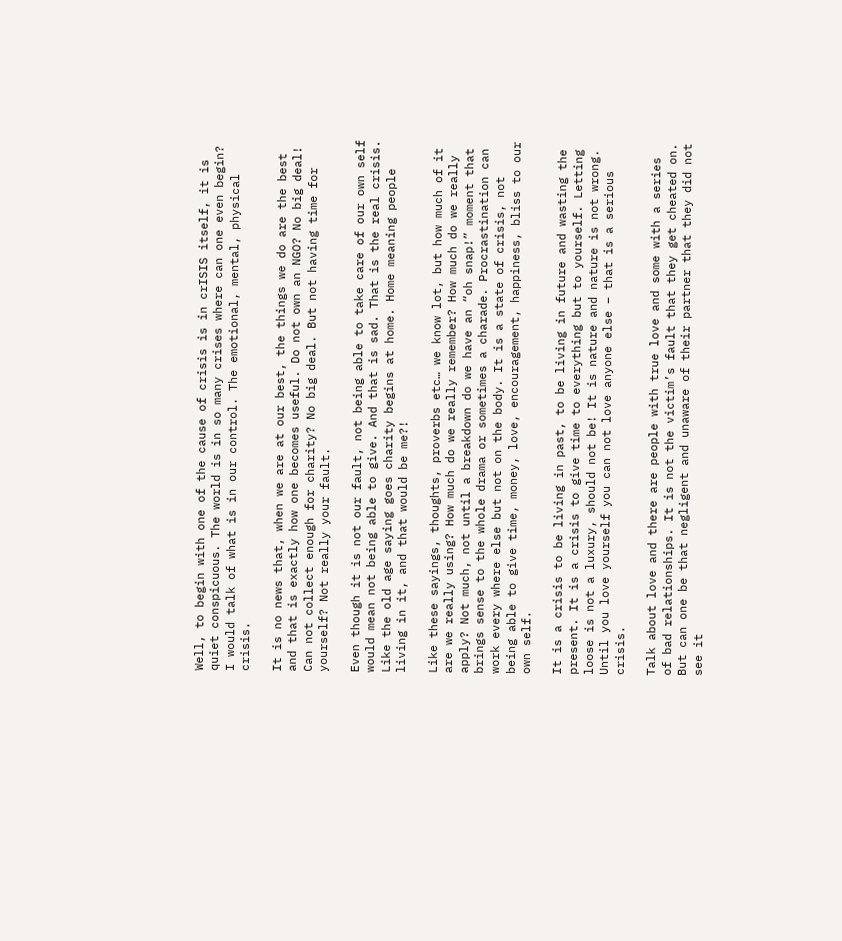Well, to begin with one of the cause of crisis is in crISIS itself, it is quiet conspicuous. The world is in so many crises where can one even begin? I would talk of what is in our control. The emotional, mental, physical crisis.

It is no news that, when we are at our best, the things we do are the best and that is exactly how one becomes useful. Do not own an NGO? No big deal! Can not collect enough for charity? No big deal. But not having time for yourself? Not really your fault.

Even though it is not our fault, not being able to take care of our own self would mean not being able to give. And that is sad. That is the real crisis. Like the old age saying goes charity begins at home. Home meaning people living in it, and that would be me?!

Like these sayings, thoughts, proverbs etc… we know lot, but how much of it are we really using? How much do we really remember? How much do we really apply? Not much, not until a breakdown do we have an “oh snap!” moment that brings sense to the whole drama or sometimes a charade. Procrastination can work every where else but not on the body. It is a state of crisis, not being able to give time, money, love, encouragement, happiness, bliss to our own self.

It is a crisis to be living in past, to be living in future and wasting the present. It is a crisis to give time to everything but to yourself. Letting loose is not a luxury, should not be! It is nature and nature is not wrong. Until you love yourself you can not love anyone else – that is a serious crisis.

Talk about love and there are people with true love and some with a series of bad relationships. It is not the victim’s fault that they get cheated on. But can one be that negligent and unaware of their partner that they did not see it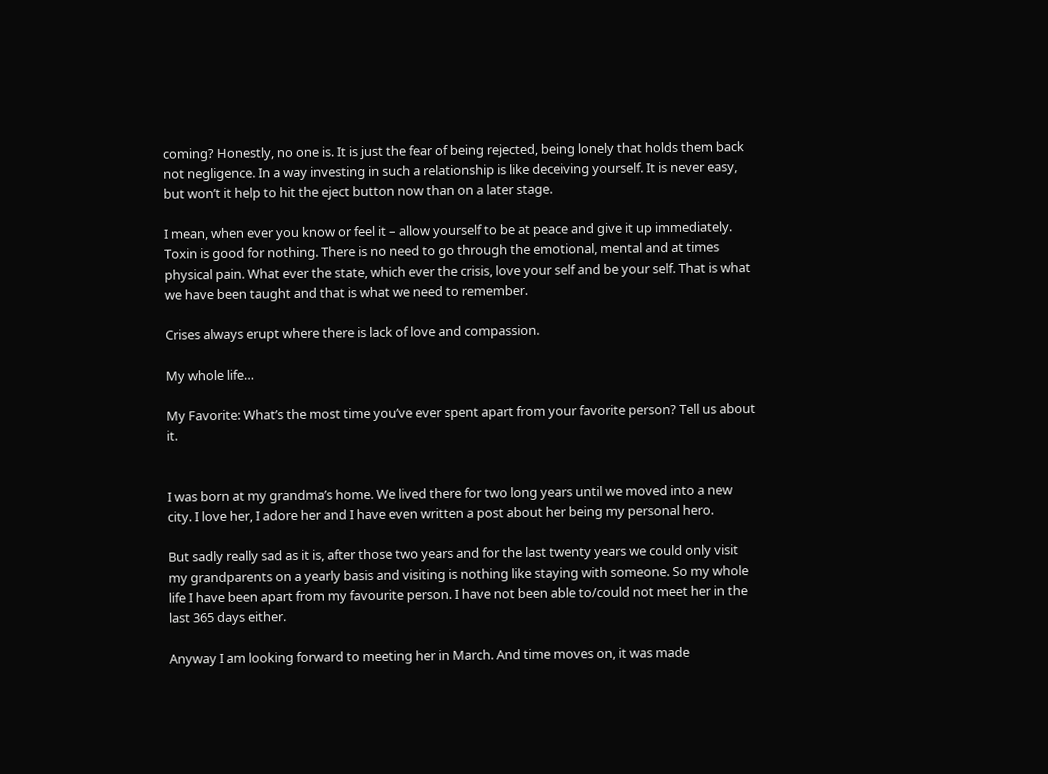coming? Honestly, no one is. It is just the fear of being rejected, being lonely that holds them back not negligence. In a way investing in such a relationship is like deceiving yourself. It is never easy, but won’t it help to hit the eject button now than on a later stage.

I mean, when ever you know or feel it – allow yourself to be at peace and give it up immediately. Toxin is good for nothing. There is no need to go through the emotional, mental and at times physical pain. What ever the state, which ever the crisis, love your self and be your self. That is what we have been taught and that is what we need to remember.

Crises always erupt where there is lack of love and compassion.

My whole life…

My Favorite: What’s the most time you’ve ever spent apart from your favorite person? Tell us about it.


I was born at my grandma’s home. We lived there for two long years until we moved into a new city. I love her, I adore her and I have even written a post about her being my personal hero.

But sadly really sad as it is, after those two years and for the last twenty years we could only visit my grandparents on a yearly basis and visiting is nothing like staying with someone. So my whole life I have been apart from my favourite person. I have not been able to/could not meet her in the last 365 days either.

Anyway I am looking forward to meeting her in March. And time moves on, it was made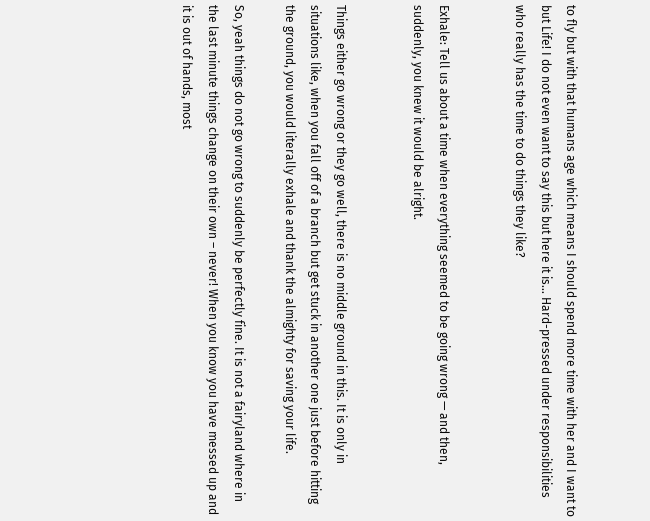to fly but with that humans age which means I should spend more time with her and I want to but Life! I do not even want to say this but here it is… Hard-pressed under responsibilities who really has the time to do things they like?


Exhale: Tell us about a time when everything seemed to be going wrong — and then, suddenly, you knew it would be alright.


Things either go wrong or they go well, there is no middle ground in this. It is only in situations like, when you fall off of a branch but get stuck in another one just before hitting the ground, you would literally exhale and thank the almighty for saving your life.

So, yeah things do not go wrong to suddenly be perfectly fine. It is not a fairyland where in the last minute things change on their own – never! When you know you have messed up and it is out of hands, most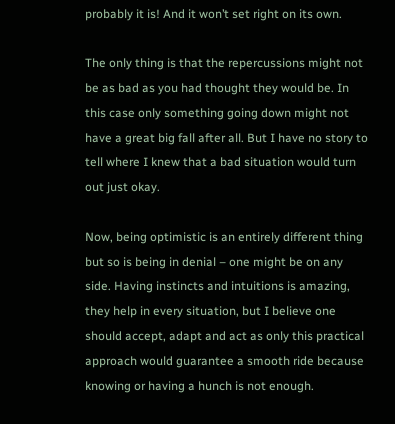probably it is! And it won’t set right on its own.

The only thing is that the repercussions might not be as bad as you had thought they would be. In this case only something going down might not have a great big fall after all. But I have no story to tell where I knew that a bad situation would turn out just okay.

Now, being optimistic is an entirely different thing but so is being in denial – one might be on any side. Having instincts and intuitions is amazing, they help in every situation, but I believe one should accept, adapt and act as only this practical approach would guarantee a smooth ride because knowing or having a hunch is not enough.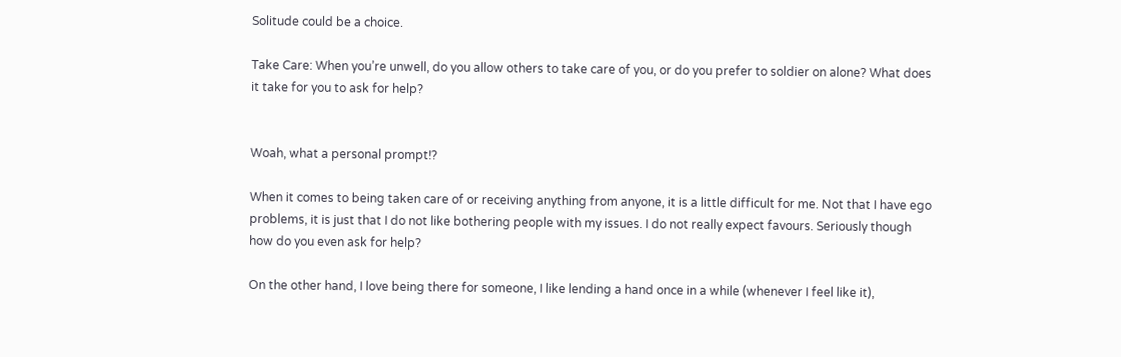Solitude could be a choice.

Take Care: When you’re unwell, do you allow others to take care of you, or do you prefer to soldier on alone? What does it take for you to ask for help?


Woah, what a personal prompt!?

When it comes to being taken care of or receiving anything from anyone, it is a little difficult for me. Not that I have ego problems, it is just that I do not like bothering people with my issues. I do not really expect favours. Seriously though how do you even ask for help?

On the other hand, I love being there for someone, I like lending a hand once in a while (whenever I feel like it),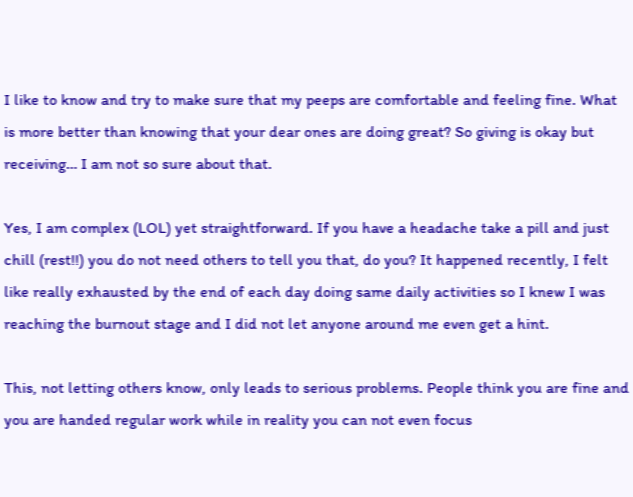I like to know and try to make sure that my peeps are comfortable and feeling fine. What is more better than knowing that your dear ones are doing great? So giving is okay but receiving… I am not so sure about that.

Yes, I am complex (LOL) yet straightforward. If you have a headache take a pill and just chill (rest!!) you do not need others to tell you that, do you? It happened recently, I felt like really exhausted by the end of each day doing same daily activities so I knew I was reaching the burnout stage and I did not let anyone around me even get a hint.

This, not letting others know, only leads to serious problems. People think you are fine and you are handed regular work while in reality you can not even focus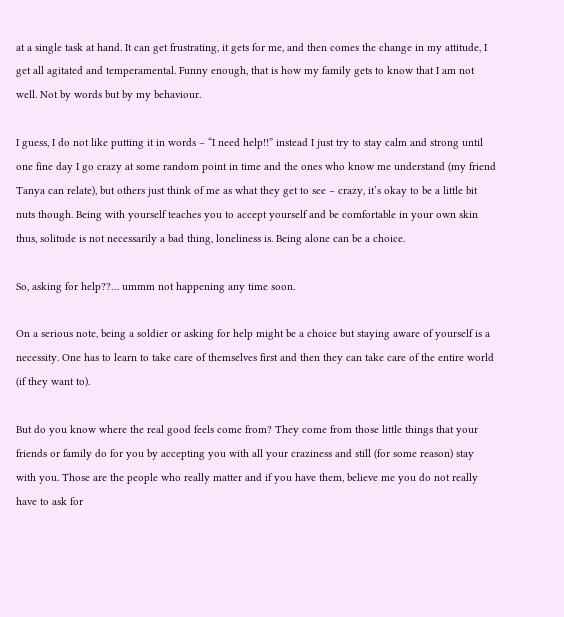at a single task at hand. It can get frustrating, it gets for me, and then comes the change in my attitude, I get all agitated and temperamental. Funny enough, that is how my family gets to know that I am not well. Not by words but by my behaviour.

I guess, I do not like putting it in words – “I need help!!” instead I just try to stay calm and strong until one fine day I go crazy at some random point in time and the ones who know me understand (my friend Tanya can relate), but others just think of me as what they get to see – crazy, it’s okay to be a little bit nuts though. Being with yourself teaches you to accept yourself and be comfortable in your own skin thus, solitude is not necessarily a bad thing, loneliness is. Being alone can be a choice.

So, asking for help??… ummm not happening any time soon.

On a serious note, being a soldier or asking for help might be a choice but staying aware of yourself is a necessity. One has to learn to take care of themselves first and then they can take care of the entire world (if they want to).

But do you know where the real good feels come from? They come from those little things that your friends or family do for you by accepting you with all your craziness and still (for some reason) stay with you. Those are the people who really matter and if you have them, believe me you do not really have to ask for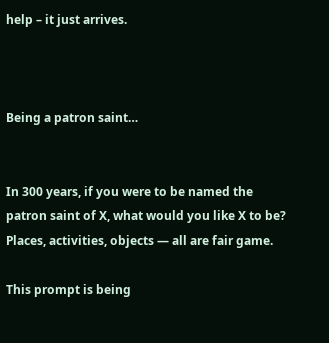help – it just arrives.



Being a patron saint…


In 300 years, if you were to be named the patron saint of X, what would you like X to be? Places, activities, objects — all are fair game.

This prompt is being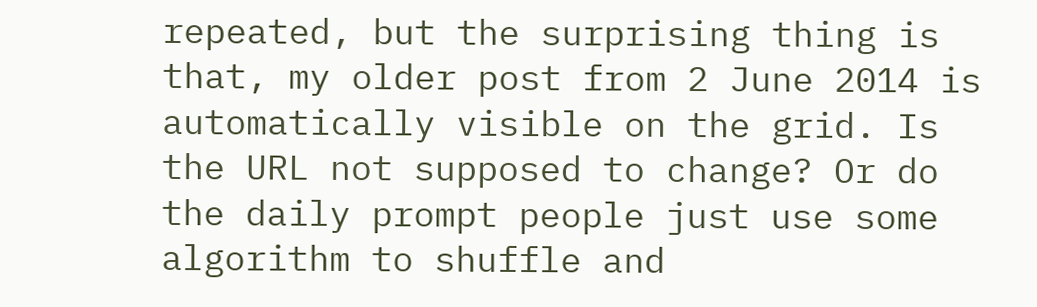repeated, but the surprising thing is that, my older post from 2 June 2014 is automatically visible on the grid. Is the URL not supposed to change? Or do the daily prompt people just use some algorithm to shuffle and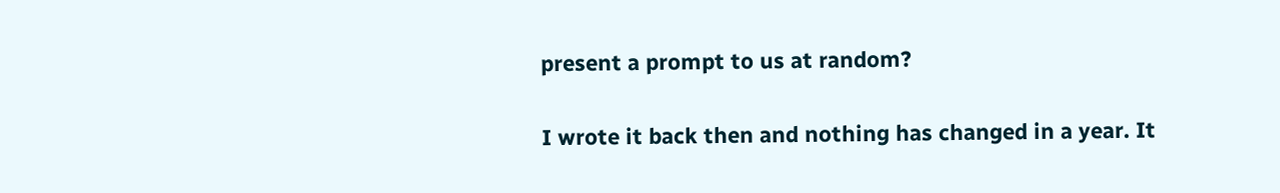present a prompt to us at random?

I wrote it back then and nothing has changed in a year. It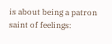is about being a patron saint of feelings: